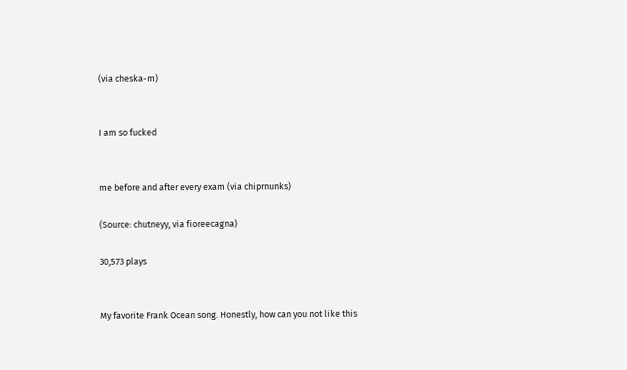(via cheska-m)


I am so fucked


me before and after every exam (via chiprnunks)

(Source: chutneyy, via fioreecagna)

30,573 plays


My favorite Frank Ocean song. Honestly, how can you not like this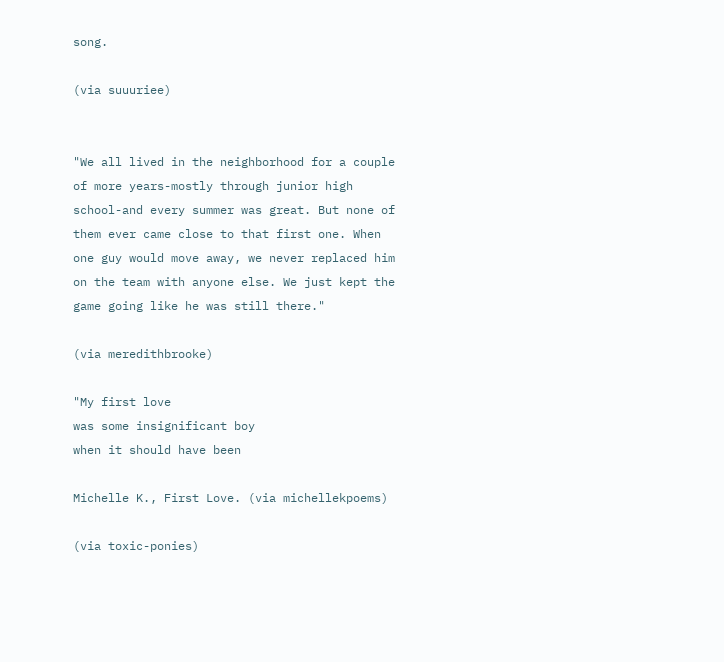song.

(via suuuriee)


"We all lived in the neighborhood for a couple of more years-mostly through junior high school-and every summer was great. But none of them ever came close to that first one. When one guy would move away, we never replaced him on the team with anyone else. We just kept the game going like he was still there."

(via meredithbrooke)

"My first love
was some insignificant boy
when it should have been

Michelle K., First Love. (via michellekpoems)

(via toxic-ponies)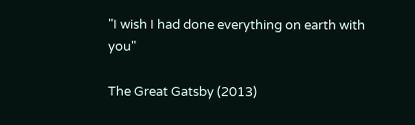"I wish I had done everything on earth with you"

The Great Gatsby (2013)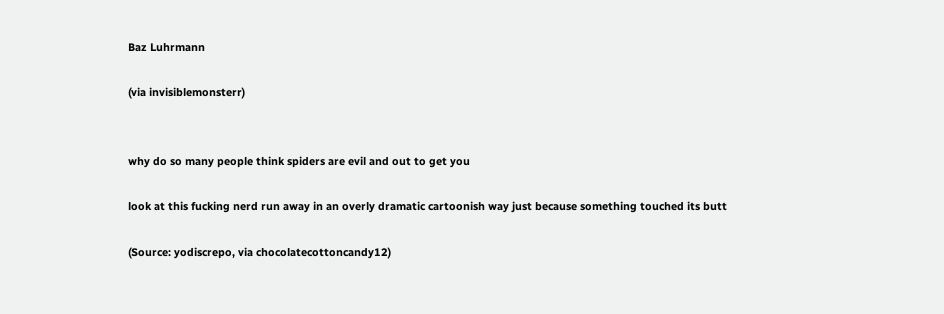Baz Luhrmann

(via invisiblemonsterr)


why do so many people think spiders are evil and out to get you

look at this fucking nerd run away in an overly dramatic cartoonish way just because something touched its butt

(Source: yodiscrepo, via chocolatecottoncandy12)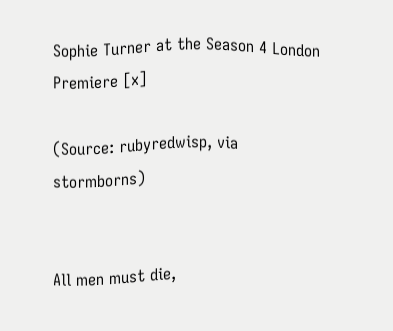Sophie Turner at the Season 4 London Premiere [x]

(Source: rubyredwisp, via stormborns)


All men must die,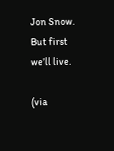Jon Snow. But first we’ll live.

(via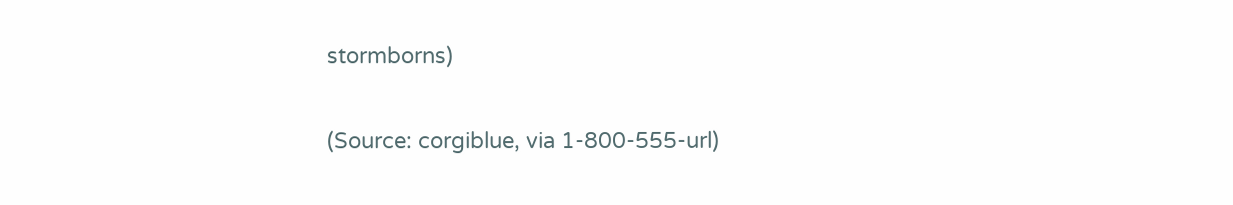stormborns)

(Source: corgiblue, via 1-800-555-url)